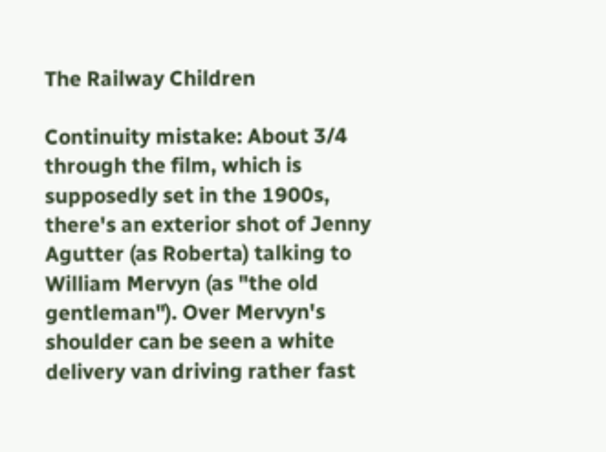The Railway Children

Continuity mistake: About 3/4 through the film, which is supposedly set in the 1900s, there's an exterior shot of Jenny Agutter (as Roberta) talking to William Mervyn (as "the old gentleman"). Over Mervyn's shoulder can be seen a white delivery van driving rather fast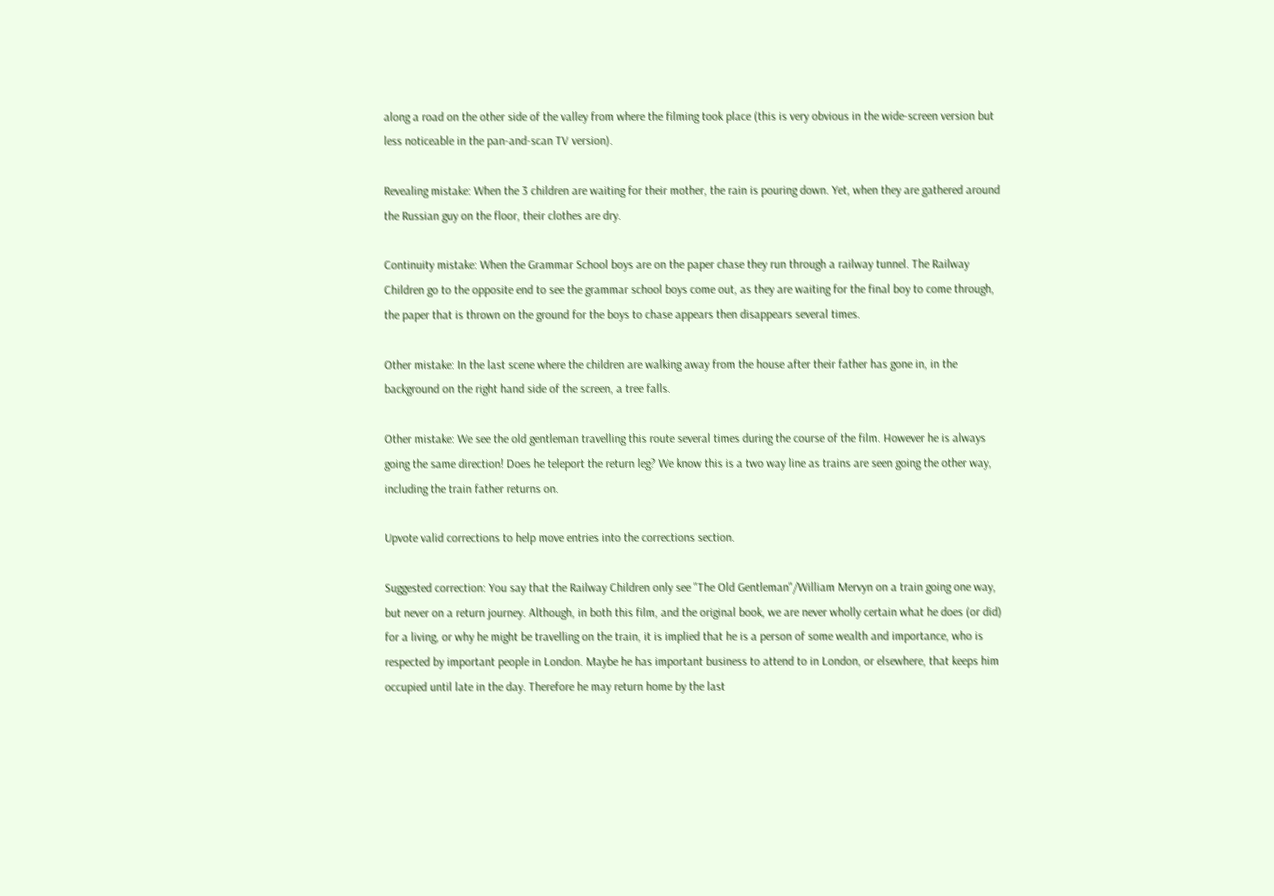along a road on the other side of the valley from where the filming took place (this is very obvious in the wide-screen version but less noticeable in the pan-and-scan TV version).

Revealing mistake: When the 3 children are waiting for their mother, the rain is pouring down. Yet, when they are gathered around the Russian guy on the floor, their clothes are dry.

Continuity mistake: When the Grammar School boys are on the paper chase they run through a railway tunnel. The Railway Children go to the opposite end to see the grammar school boys come out, as they are waiting for the final boy to come through, the paper that is thrown on the ground for the boys to chase appears then disappears several times.

Other mistake: In the last scene where the children are walking away from the house after their father has gone in, in the background on the right hand side of the screen, a tree falls.

Other mistake: We see the old gentleman travelling this route several times during the course of the film. However he is always going the same direction! Does he teleport the return leg? We know this is a two way line as trains are seen going the other way, including the train father returns on.

Upvote valid corrections to help move entries into the corrections section.

Suggested correction: You say that the Railway Children only see "The Old Gentleman"/William Mervyn on a train going one way, but never on a return journey. Although, in both this film, and the original book, we are never wholly certain what he does (or did) for a living, or why he might be travelling on the train, it is implied that he is a person of some wealth and importance, who is respected by important people in London. Maybe he has important business to attend to in London, or elsewhere, that keeps him occupied until late in the day. Therefore he may return home by the last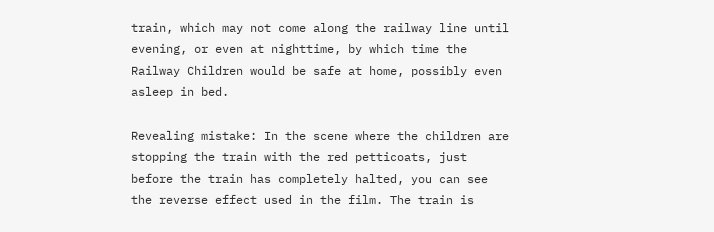train, which may not come along the railway line until evening, or even at nighttime, by which time the Railway Children would be safe at home, possibly even asleep in bed.

Revealing mistake: In the scene where the children are stopping the train with the red petticoats, just before the train has completely halted, you can see the reverse effect used in the film. The train is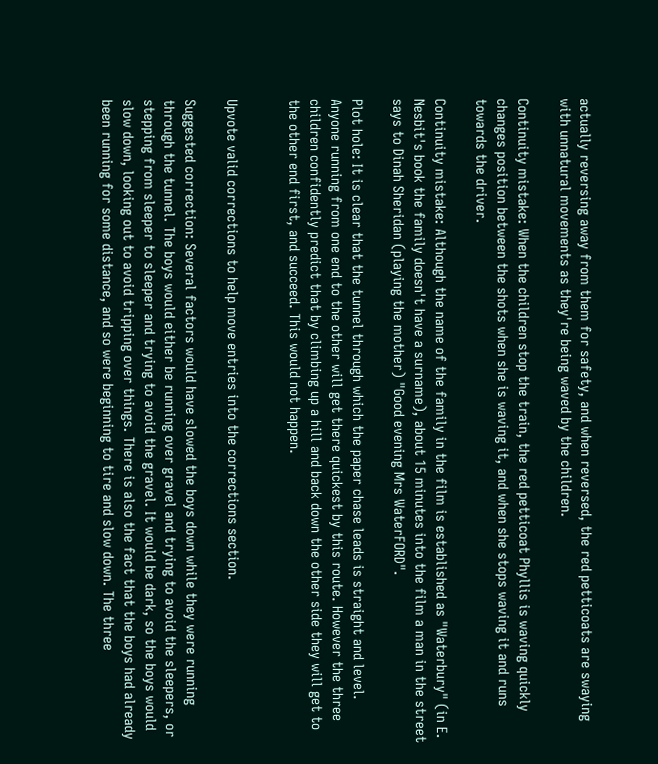actually reversing away from them for safety, and when reversed, the red petticoats are swaying with unnatural movements as they're being waved by the children.

Continuity mistake: When the children stop the train, the red petticoat Phyllis is waving quickly changes position between the shots when she is waving it, and when she stops waving it and runs towards the driver.

Continuity mistake: Although the name of the family in the film is established as "Waterbury" (in E. Nesbit's book the family doesn't have a surname), about 15 minutes into the film a man in the street says to Dinah Sheridan (playing the mother) "Good evening Mrs WaterFORD".

Plot hole: It is clear that the tunnel through which the paper chase leads is straight and level. Anyone running from one end to the other will get there quickest by this route. However the three children confidently predict that by climbing up a hill and back down the other side they will get to the other end first, and succeed. This would not happen.


Upvote valid corrections to help move entries into the corrections section.

Suggested correction: Several factors would have slowed the boys down while they were running through the tunnel. The boys would either be running over gravel and trying to avoid the sleepers, or stepping from sleeper to sleeper and trying to avoid the gravel. It would be dark, so the boys would slow down, looking out to avoid tripping over things. There is also the fact that the boys had already been running for some distance, and so were beginning to tire and slow down. The three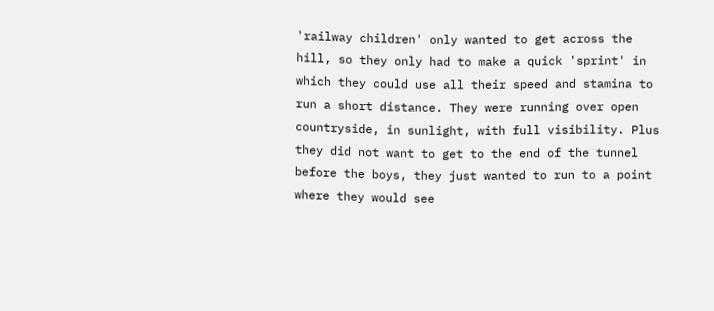'railway children' only wanted to get across the hill, so they only had to make a quick 'sprint' in which they could use all their speed and stamina to run a short distance. They were running over open countryside, in sunlight, with full visibility. Plus they did not want to get to the end of the tunnel before the boys, they just wanted to run to a point where they would see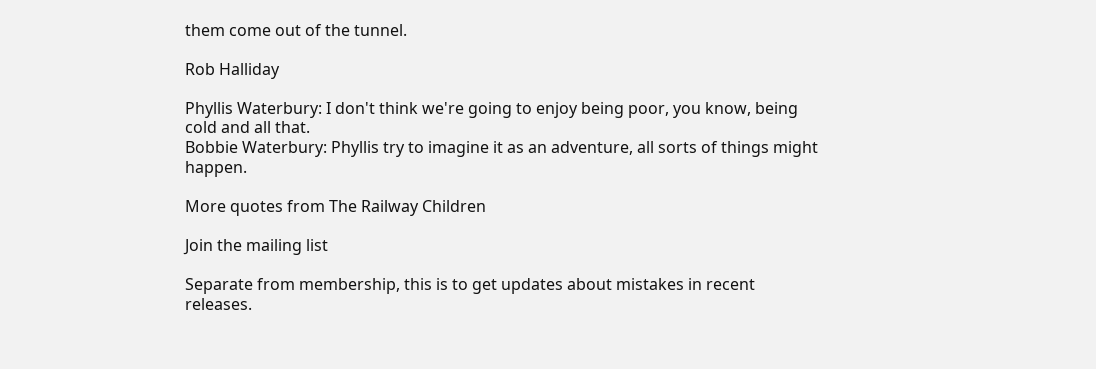them come out of the tunnel.

Rob Halliday

Phyllis Waterbury: I don't think we're going to enjoy being poor, you know, being cold and all that.
Bobbie Waterbury: Phyllis try to imagine it as an adventure, all sorts of things might happen.

More quotes from The Railway Children

Join the mailing list

Separate from membership, this is to get updates about mistakes in recent releases.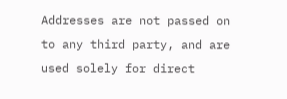Addresses are not passed on to any third party, and are used solely for direct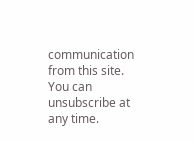communication from this site. You can unsubscribe at any time.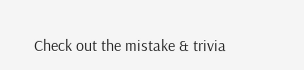Check out the mistake & trivia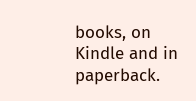books, on Kindle and in paperback.